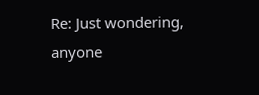Re: Just wondering, anyone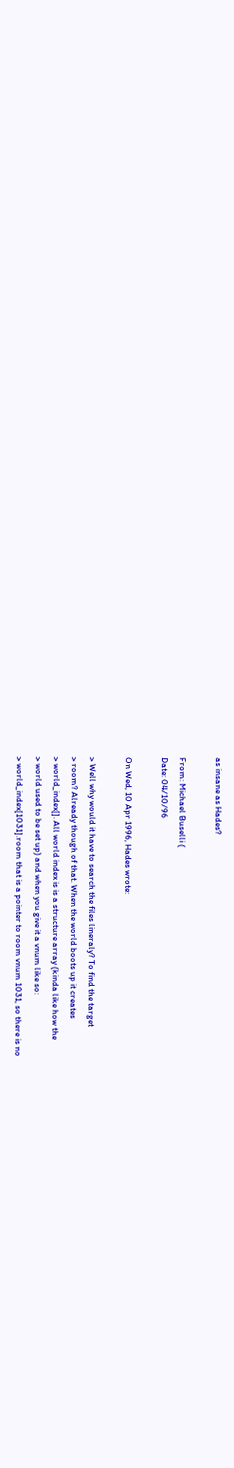as insane as Hades?

From: Michael Buselli (
Date: 04/10/96

On Wed, 10 Apr 1996, Hades wrote:

> Well why would it have to search the files lineraly? To find the target
> room? Already though of that. When the world boots up it creates
> world_index[]. All world index is is a structure array (kinda like how the
> world used to be set up) and when you give it a vnum like so:
> world_index[1031].room that is a pointer to room vnum 1031, so there is no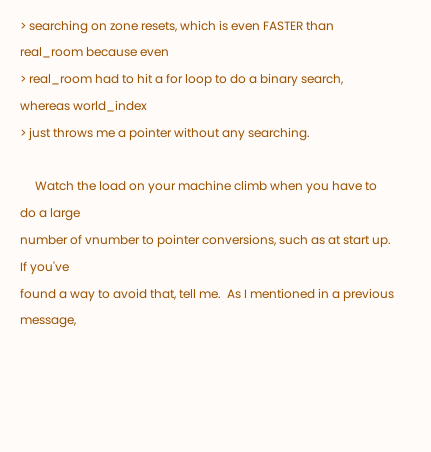> searching on zone resets, which is even FASTER than real_room because even
> real_room had to hit a for loop to do a binary search, whereas world_index
> just throws me a pointer without any searching.

     Watch the load on your machine climb when you have to do a large
number of vnumber to pointer conversions, such as at start up.  If you've
found a way to avoid that, tell me.  As I mentioned in a previous message,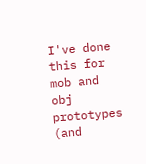I've done this for mob and obj prototypes (and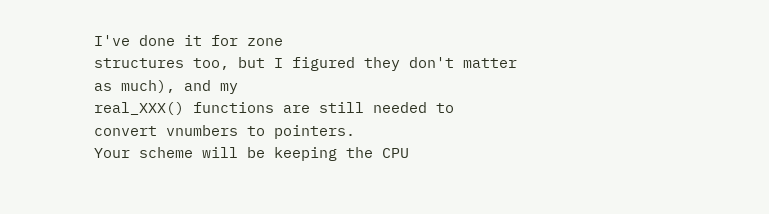I've done it for zone
structures too, but I figured they don't matter as much), and my
real_XXX() functions are still needed to convert vnumbers to pointers.
Your scheme will be keeping the CPU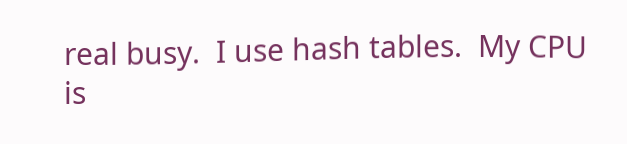real busy.  I use hash tables.  My CPU
is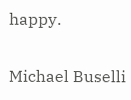happy.

Michael Buselli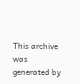This archive was generated by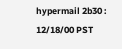hypermail 2b30 : 12/18/00 PST